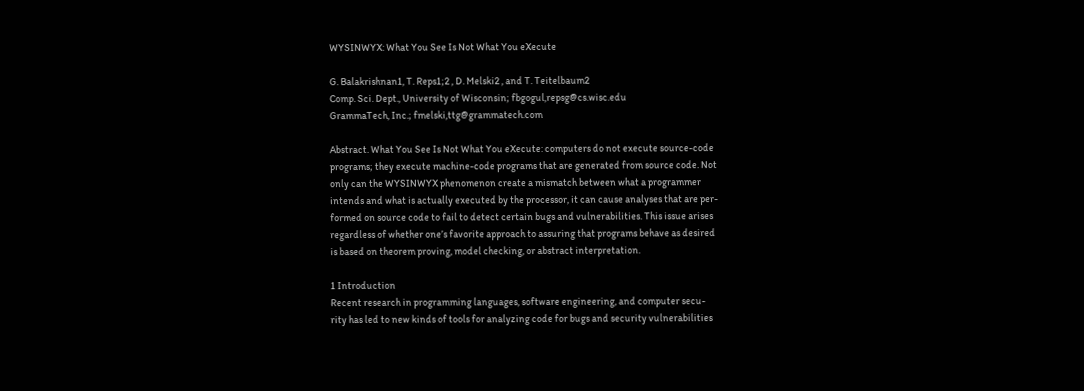WYSINWYX: What You See Is Not What You eXecute

G. Balakrishnan1, T. Reps1;2 , D. Melski2 , and T. Teitelbaum2
Comp. Sci. Dept., University of Wisconsin; fbgogul,repsg@cs.wisc.edu
GrammaTech, Inc.; fmelski,ttg@grammatech.com

Abstract. What You See Is Not What You eXecute: computers do not execute source-code
programs; they execute machine-code programs that are generated from source code. Not
only can the WYSINWYX phenomenon create a mismatch between what a programmer
intends and what is actually executed by the processor, it can cause analyses that are per-
formed on source code to fail to detect certain bugs and vulnerabilities. This issue arises
regardless of whether one’s favorite approach to assuring that programs behave as desired
is based on theorem proving, model checking, or abstract interpretation.

1 Introduction
Recent research in programming languages, software engineering, and computer secu-
rity has led to new kinds of tools for analyzing code for bugs and security vulnerabilities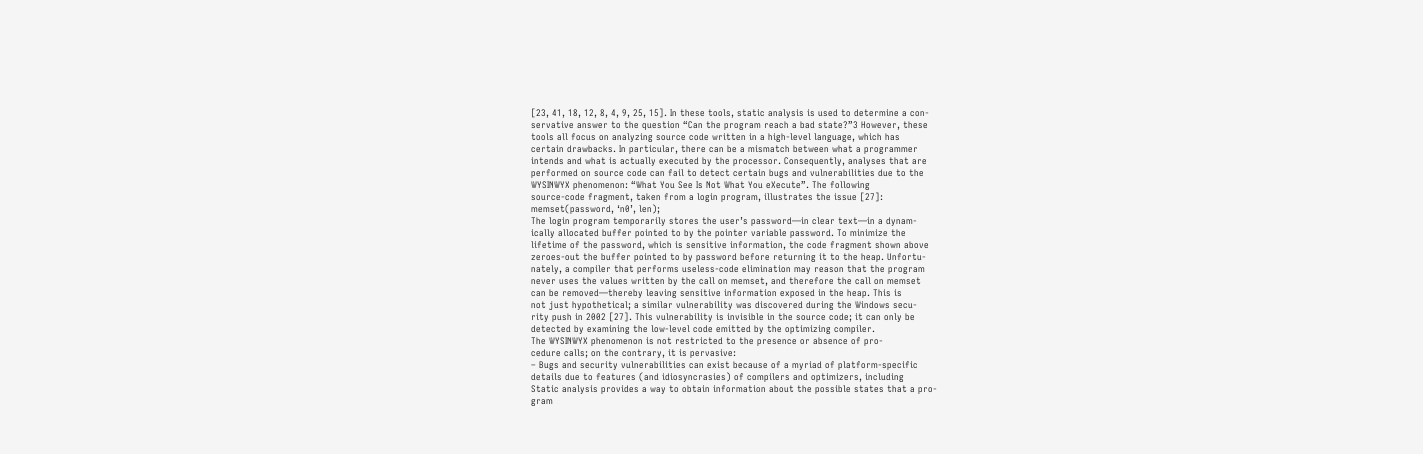[23, 41, 18, 12, 8, 4, 9, 25, 15]. In these tools, static analysis is used to determine a con-
servative answer to the question “Can the program reach a bad state?”3 However, these
tools all focus on analyzing source code written in a high-level language, which has
certain drawbacks. In particular, there can be a mismatch between what a programmer
intends and what is actually executed by the processor. Consequently, analyses that are
performed on source code can fail to detect certain bugs and vulnerabilities due to the
WYSINWYX phenomenon: “What You See Is Not What You eXecute”. The following
source-code fragment, taken from a login program, illustrates the issue [27]:
memset(password, ‘n0’, len);
The login program temporarily stores the user’s password—in clear text—in a dynam-
ically allocated buffer pointed to by the pointer variable password. To minimize the
lifetime of the password, which is sensitive information, the code fragment shown above
zeroes-out the buffer pointed to by password before returning it to the heap. Unfortu-
nately, a compiler that performs useless-code elimination may reason that the program
never uses the values written by the call on memset, and therefore the call on memset
can be removed—thereby leaving sensitive information exposed in the heap. This is
not just hypothetical; a similar vulnerability was discovered during the Windows secu-
rity push in 2002 [27]. This vulnerability is invisible in the source code; it can only be
detected by examining the low-level code emitted by the optimizing compiler.
The WYSINWYX phenomenon is not restricted to the presence or absence of pro-
cedure calls; on the contrary, it is pervasive:
– Bugs and security vulnerabilities can exist because of a myriad of platform-specific
details due to features (and idiosyncrasies) of compilers and optimizers, including
Static analysis provides a way to obtain information about the possible states that a pro-
gram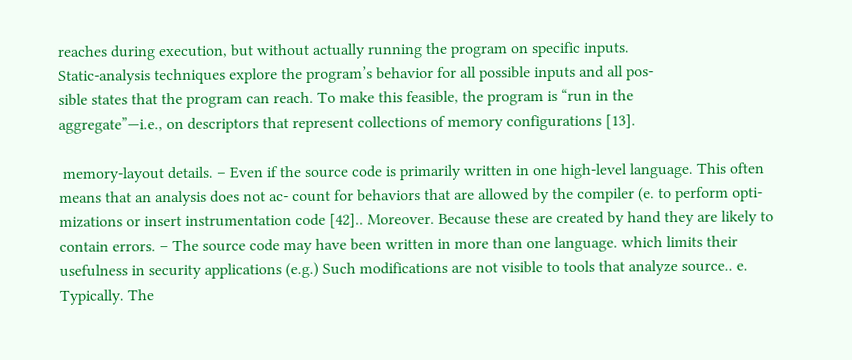reaches during execution, but without actually running the program on specific inputs.
Static-analysis techniques explore the program’s behavior for all possible inputs and all pos-
sible states that the program can reach. To make this feasible, the program is “run in the
aggregate”—i.e., on descriptors that represent collections of memory configurations [13].

 memory-layout details. – Even if the source code is primarily written in one high-level language. This often means that an analysis does not ac- count for behaviors that are allowed by the compiler (e. to perform opti- mizations or insert instrumentation code [42].. Moreover. Because these are created by hand they are likely to contain errors. – The source code may have been written in more than one language. which limits their usefulness in security applications (e.g.) Such modifications are not visible to tools that analyze source.. e. Typically. The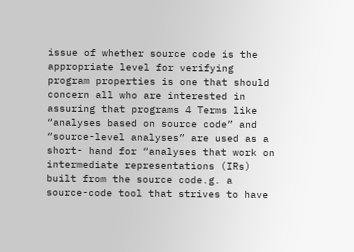issue of whether source code is the appropriate level for verifying program properties is one that should concern all who are interested in assuring that programs 4 Terms like “analyses based on source code” and “source-level analyses” are used as a short- hand for “analyses that work on intermediate representations (IRs) built from the source code.g. a source-code tool that strives to have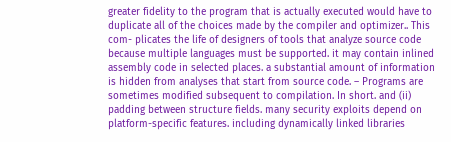greater fidelity to the program that is actually executed would have to duplicate all of the choices made by the compiler and optimizer.. This com- plicates the life of designers of tools that analyze source code because multiple languages must be supported. it may contain inlined assembly code in selected places. a substantial amount of information is hidden from analyses that start from source code. – Programs are sometimes modified subsequent to compilation. In short. and (ii) padding between structure fields. many security exploits depend on platform-specific features. including dynamically linked libraries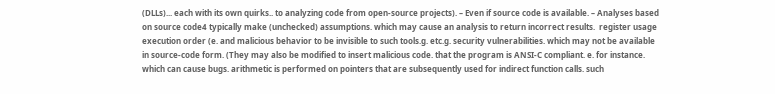(DLLs)... each with its own quirks.. to analyzing code from open-source projects). – Even if source code is available. – Analyses based on source code4 typically make (unchecked) assumptions. which may cause an analysis to return incorrect results.  register usage  execution order (e. and malicious behavior to be invisible to such tools.g. etc.g. security vulnerabilities. which may not be available in source-code form. (They may also be modified to insert malicious code. that the program is ANSI-C compliant. e. for instance. which can cause bugs. arithmetic is performed on pointers that are subsequently used for indirect function calls. such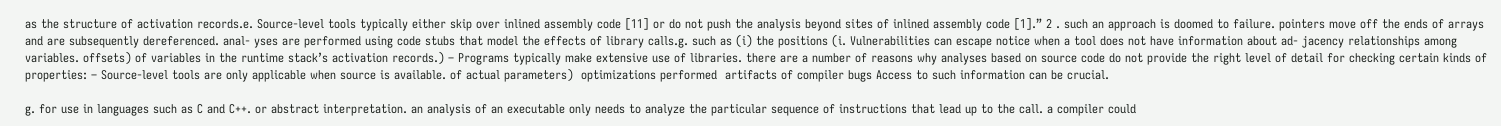as the structure of activation records.e. Source-level tools typically either skip over inlined assembly code [11] or do not push the analysis beyond sites of inlined assembly code [1].” 2 . such an approach is doomed to failure. pointers move off the ends of arrays and are subsequently dereferenced. anal- yses are performed using code stubs that model the effects of library calls.g. such as (i) the positions (i. Vulnerabilities can escape notice when a tool does not have information about ad- jacency relationships among variables. offsets) of variables in the runtime stack’s activation records.) – Programs typically make extensive use of libraries. there are a number of reasons why analyses based on source code do not provide the right level of detail for checking certain kinds of properties: – Source-level tools are only applicable when source is available. of actual parameters)  optimizations performed  artifacts of compiler bugs Access to such information can be crucial.

g. for use in languages such as C and C++. or abstract interpretation. an analysis of an executable only needs to analyze the particular sequence of instructions that lead up to the call. a compiler could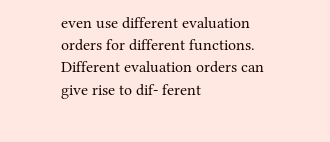even use different evaluation orders for different functions. Different evaluation orders can give rise to dif- ferent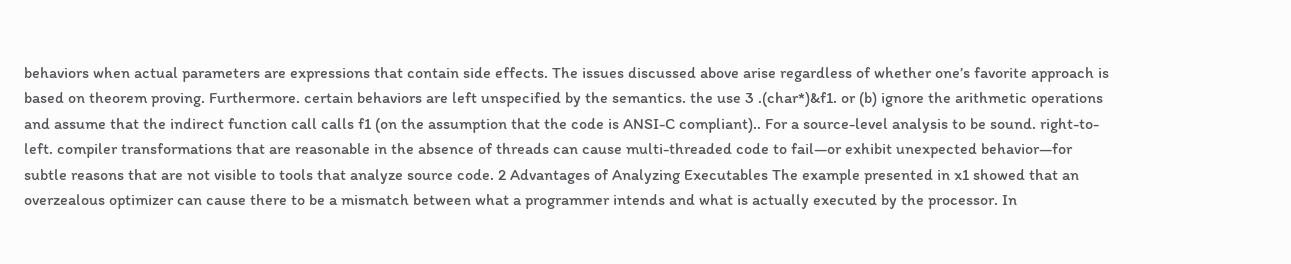behaviors when actual parameters are expressions that contain side effects. The issues discussed above arise regardless of whether one’s favorite approach is based on theorem proving. Furthermore. certain behaviors are left unspecified by the semantics. the use 3 .(char*)&f1. or (b) ignore the arithmetic operations and assume that the indirect function call calls f1 (on the assumption that the code is ANSI-C compliant).. For a source-level analysis to be sound. right-to-left. compiler transformations that are reasonable in the absence of threads can cause multi-threaded code to fail—or exhibit unexpected behavior—for subtle reasons that are not visible to tools that analyze source code. 2 Advantages of Analyzing Executables The example presented in x1 showed that an overzealous optimizer can cause there to be a mismatch between what a programmer intends and what is actually executed by the processor. In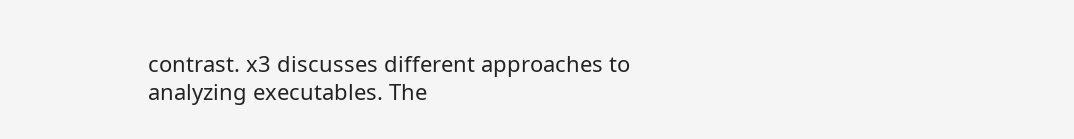contrast. x3 discusses different approaches to analyzing executables. The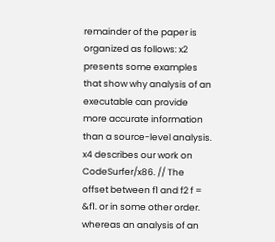remainder of the paper is organized as follows: x2 presents some examples that show why analysis of an executable can provide more accurate information than a source-level analysis. x4 describes our work on CodeSurfer/x86. // The offset between f1 and f2 f = &f1. or in some other order. whereas an analysis of an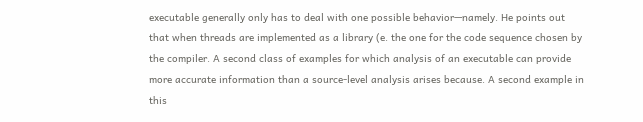executable generally only has to deal with one possible behavior—namely. He points out that when threads are implemented as a library (e. the one for the code sequence chosen by the compiler. A second class of examples for which analysis of an executable can provide more accurate information than a source-level analysis arises because. A second example in this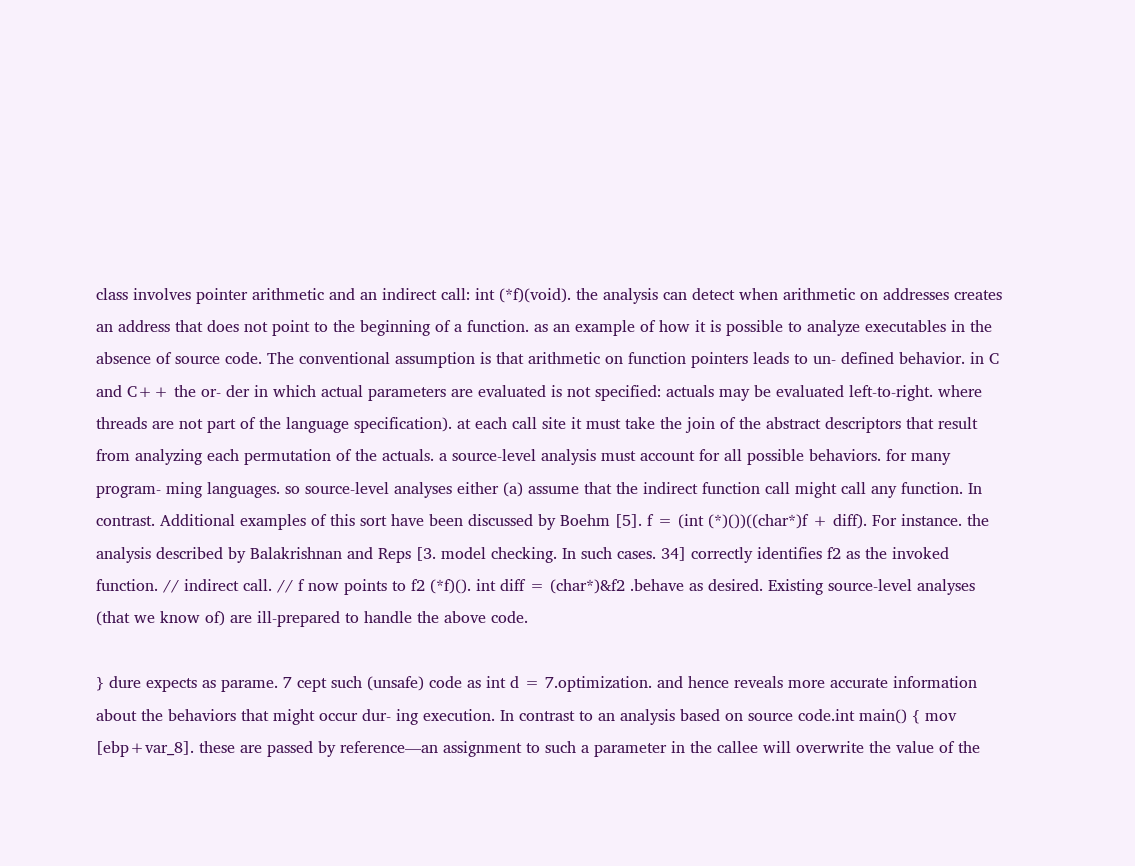class involves pointer arithmetic and an indirect call: int (*f)(void). the analysis can detect when arithmetic on addresses creates an address that does not point to the beginning of a function. as an example of how it is possible to analyze executables in the absence of source code. The conventional assumption is that arithmetic on function pointers leads to un- defined behavior. in C and C++ the or- der in which actual parameters are evaluated is not specified: actuals may be evaluated left-to-right. where threads are not part of the language specification). at each call site it must take the join of the abstract descriptors that result from analyzing each permutation of the actuals. a source-level analysis must account for all possible behaviors. for many program- ming languages. so source-level analyses either (a) assume that the indirect function call might call any function. In contrast. Additional examples of this sort have been discussed by Boehm [5]. f = (int (*)())((char*)f + diff). For instance. the analysis described by Balakrishnan and Reps [3. model checking. In such cases. 34] correctly identifies f2 as the invoked function. // indirect call. // f now points to f2 (*f)(). int diff = (char*)&f2 .behave as desired. Existing source-level analyses (that we know of) are ill-prepared to handle the above code.

} dure expects as parame. 7 cept such (unsafe) code as int d = 7.optimization. and hence reveals more accurate information about the behaviors that might occur dur- ing execution. In contrast to an analysis based on source code.int main() { mov [ebp+var_8]. these are passed by reference—an assignment to such a parameter in the callee will overwrite the value of the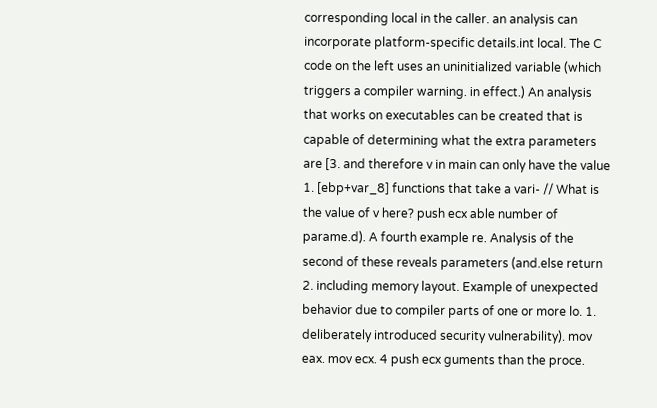corresponding local in the caller. an analysis can incorporate platform-specific details.int local. The C code on the left uses an uninitialized variable (which triggers a compiler warning. in effect.) An analysis that works on executables can be created that is capable of determining what the extra parameters are [3. and therefore v in main can only have the value 1. [ebp+var_8] functions that take a vari- // What is the value of v here? push ecx able number of parame.d). A fourth example re. Analysis of the second of these reveals parameters (and.else return 2. including memory layout. Example of unexpected behavior due to compiler parts of one or more lo. 1. deliberately introduced security vulnerability). mov eax. mov ecx. 4 push ecx guments than the proce.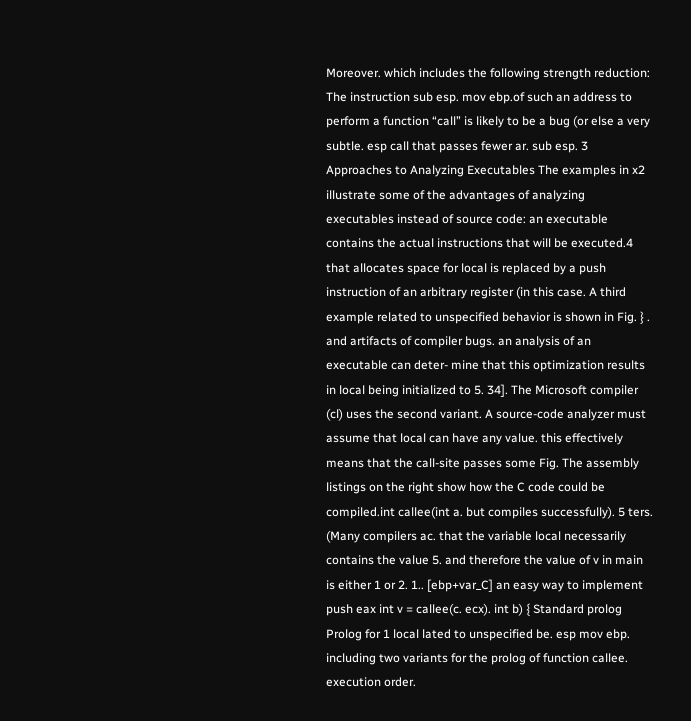Moreover. which includes the following strength reduction: The instruction sub esp. mov ebp.of such an address to perform a function “call” is likely to be a bug (or else a very subtle. esp call that passes fewer ar. sub esp. 3 Approaches to Analyzing Executables The examples in x2 illustrate some of the advantages of analyzing executables instead of source code: an executable contains the actual instructions that will be executed.4 that allocates space for local is replaced by a push instruction of an arbitrary register (in this case. A third example related to unspecified behavior is shown in Fig. } . and artifacts of compiler bugs. an analysis of an executable can deter- mine that this optimization results in local being initialized to 5. 34]. The Microsoft compiler (cl) uses the second variant. A source-code analyzer must assume that local can have any value. this effectively means that the call-site passes some Fig. The assembly listings on the right show how the C code could be compiled.int callee(int a. but compiles successfully). 5 ters. (Many compilers ac. that the variable local necessarily contains the value 5. and therefore the value of v in main is either 1 or 2. 1.. [ebp+var_C] an easy way to implement push eax int v = callee(c. ecx). int b) { Standard prolog Prolog for 1 local lated to unspecified be. esp mov ebp. including two variants for the prolog of function callee. execution order.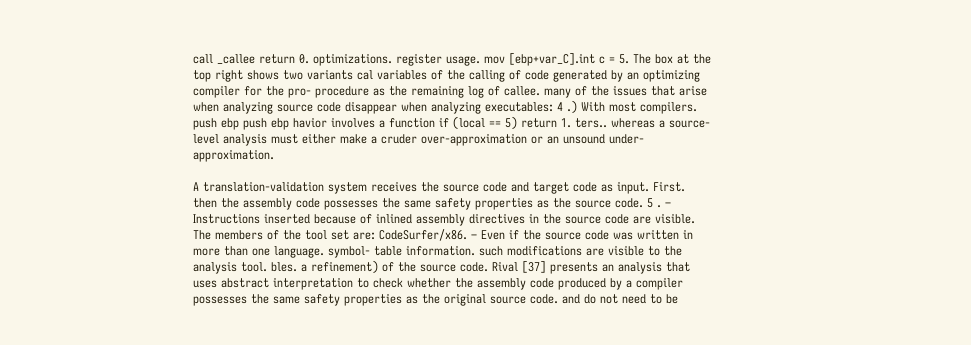call _callee return 0. optimizations. register usage. mov [ebp+var_C].int c = 5. The box at the top right shows two variants cal variables of the calling of code generated by an optimizing compiler for the pro- procedure as the remaining log of callee. many of the issues that arise when analyzing source code disappear when analyzing executables: 4 .) With most compilers. push ebp push ebp havior involves a function if (local == 5) return 1. ters.. whereas a source-level analysis must either make a cruder over-approximation or an unsound under-approximation.

A translation-validation system receives the source code and target code as input. First. then the assembly code possesses the same safety properties as the source code. 5 . – Instructions inserted because of inlined assembly directives in the source code are visible. The members of the tool set are: CodeSurfer/x86. – Even if the source code was written in more than one language. symbol- table information. such modifications are visible to the analysis tool. bles. a refinement) of the source code. Rival [37] presents an analysis that uses abstract interpretation to check whether the assembly code produced by a compiler possesses the same safety properties as the original source code. and do not need to be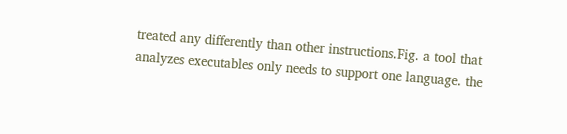treated any differently than other instructions.Fig. a tool that analyzes executables only needs to support one language. the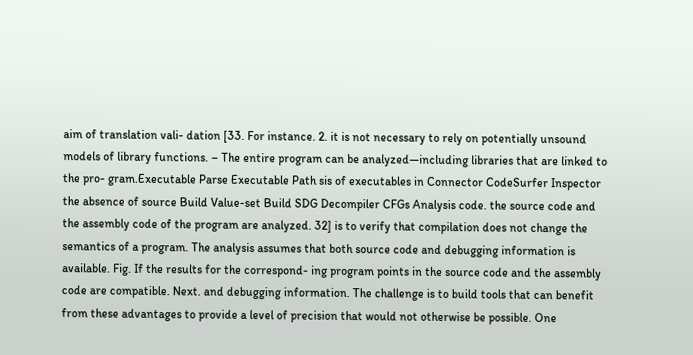aim of translation vali- dation [33. For instance. 2. it is not necessary to rely on potentially unsound models of library functions. – The entire program can be analyzed—including libraries that are linked to the pro- gram.Executable Parse Executable Path sis of executables in Connector CodeSurfer Inspector the absence of source Build Value-set Build SDG Decompiler CFGs Analysis code. the source code and the assembly code of the program are analyzed. 32] is to verify that compilation does not change the semantics of a program. The analysis assumes that both source code and debugging information is available. Fig. If the results for the correspond- ing program points in the source code and the assembly code are compatible. Next. and debugging information. The challenge is to build tools that can benefit from these advantages to provide a level of precision that would not otherwise be possible. One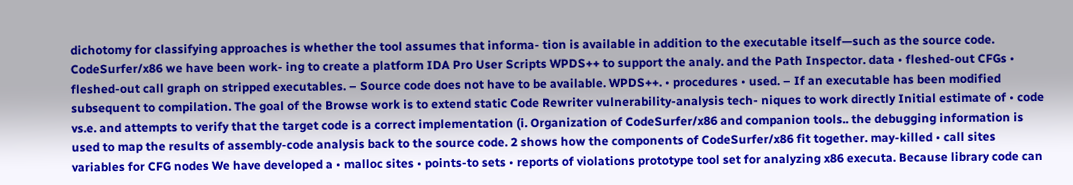dichotomy for classifying approaches is whether the tool assumes that informa- tion is available in addition to the executable itself—such as the source code. CodeSurfer/x86 we have been work- ing to create a platform IDA Pro User Scripts WPDS++ to support the analy. and the Path Inspector. data • fleshed-out CFGs • fleshed-out call graph on stripped executables. – Source code does not have to be available. WPDS++. • procedures • used. – If an executable has been modified subsequent to compilation. The goal of the Browse work is to extend static Code Rewriter vulnerability-analysis tech- niques to work directly Initial estimate of • code vs.e. and attempts to verify that the target code is a correct implementation (i. Organization of CodeSurfer/x86 and companion tools.. the debugging information is used to map the results of assembly-code analysis back to the source code. 2 shows how the components of CodeSurfer/x86 fit together. may-killed • call sites variables for CFG nodes We have developed a • malloc sites • points-to sets • reports of violations prototype tool set for analyzing x86 executa. Because library code can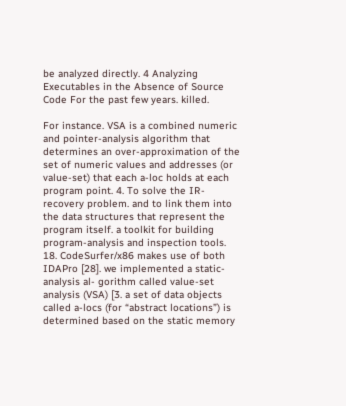be analyzed directly. 4 Analyzing Executables in the Absence of Source Code For the past few years. killed.

For instance. VSA is a combined numeric and pointer-analysis algorithm that determines an over-approximation of the set of numeric values and addresses (or value-set) that each a-loc holds at each program point. 4. To solve the IR-recovery problem. and to link them into the data structures that represent the program itself. a toolkit for building program-analysis and inspection tools. 18. CodeSurfer/x86 makes use of both IDAPro [28]. we implemented a static-analysis al- gorithm called value-set analysis (VSA) [3. a set of data objects called a-locs (for “abstract locations”) is determined based on the static memory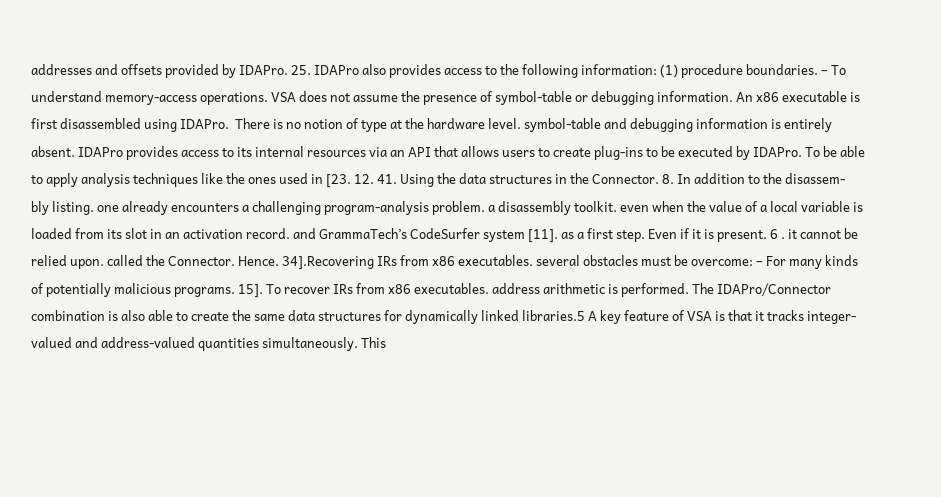addresses and offsets provided by IDAPro. 25. IDAPro also provides access to the following information: (1) procedure boundaries. – To understand memory-access operations. VSA does not assume the presence of symbol-table or debugging information. An x86 executable is first disassembled using IDAPro.  There is no notion of type at the hardware level. symbol-table and debugging information is entirely absent. IDAPro provides access to its internal resources via an API that allows users to create plug-ins to be executed by IDAPro. To be able to apply analysis techniques like the ones used in [23. 12. 41. Using the data structures in the Connector. 8. In addition to the disassem- bly listing. one already encounters a challenging program-analysis problem. a disassembly toolkit. even when the value of a local variable is loaded from its slot in an activation record. and GrammaTech’s CodeSurfer system [11]. as a first step. Even if it is present. 6 . it cannot be relied upon. called the Connector. Hence. 34].Recovering IRs from x86 executables. several obstacles must be overcome: – For many kinds of potentially malicious programs. 15]. To recover IRs from x86 executables. address arithmetic is performed. The IDAPro/Connector combination is also able to create the same data structures for dynamically linked libraries.5 A key feature of VSA is that it tracks integer-valued and address-valued quantities simultaneously. This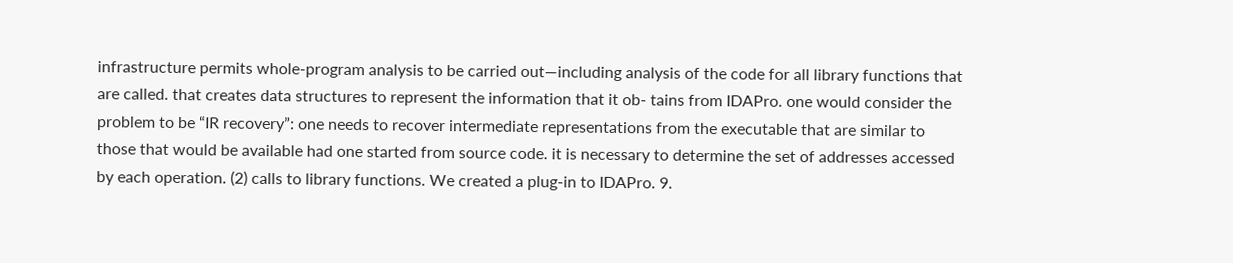infrastructure permits whole-program analysis to be carried out—including analysis of the code for all library functions that are called. that creates data structures to represent the information that it ob- tains from IDAPro. one would consider the problem to be “IR recovery”: one needs to recover intermediate representations from the executable that are similar to those that would be available had one started from source code. it is necessary to determine the set of addresses accessed by each operation. (2) calls to library functions. We created a plug-in to IDAPro. 9.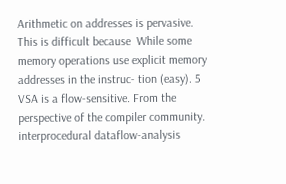Arithmetic on addresses is pervasive. This is difficult because  While some memory operations use explicit memory addresses in the instruc- tion (easy). 5 VSA is a flow-sensitive. From the perspective of the compiler community. interprocedural dataflow-analysis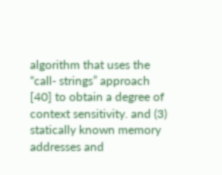algorithm that uses the “call- strings” approach [40] to obtain a degree of context sensitivity. and (3) statically known memory addresses and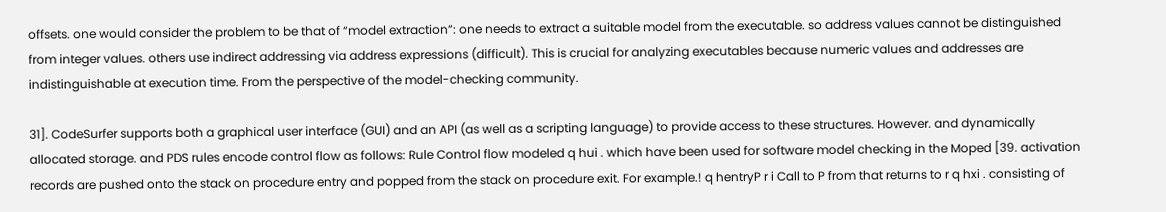offsets. one would consider the problem to be that of “model extraction”: one needs to extract a suitable model from the executable. so address values cannot be distinguished from integer values. others use indirect addressing via address expressions (difficult). This is crucial for analyzing executables because numeric values and addresses are indistinguishable at execution time. From the perspective of the model-checking community.

31]. CodeSurfer supports both a graphical user interface (GUI) and an API (as well as a scripting language) to provide access to these structures. However. and dynamically allocated storage. and PDS rules encode control flow as follows: Rule Control flow modeled q hui . which have been used for software model checking in the Moped [39. activation records are pushed onto the stack on procedure entry and popped from the stack on procedure exit. For example.! q hentryP r i Call to P from that returns to r q hxi . consisting of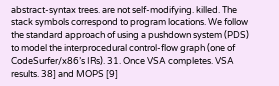abstract-syntax trees. are not self-modifying. killed. The stack symbols correspond to program locations. We follow the standard approach of using a pushdown system (PDS) to model the interprocedural control-flow graph (one of CodeSurfer/x86’s IRs). 31. Once VSA completes. VSA results. 38] and MOPS [9]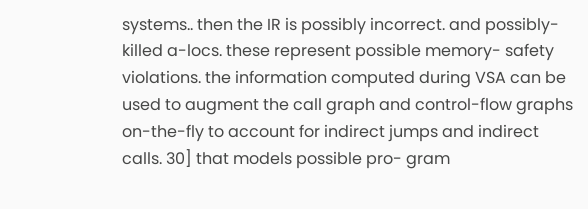systems.. then the IR is possibly incorrect. and possibly-killed a-locs. these represent possible memory- safety violations. the information computed during VSA can be used to augment the call graph and control-flow graphs on-the-fly to account for indirect jumps and indirect calls. 30] that models possible pro- gram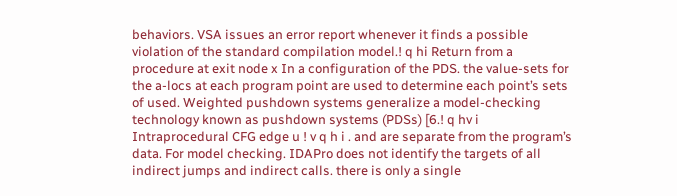behaviors. VSA issues an error report whenever it finds a possible violation of the standard compilation model.! q hi Return from a procedure at exit node x In a configuration of the PDS. the value-sets for the a-locs at each program point are used to determine each point’s sets of used. Weighted pushdown systems generalize a model-checking technology known as pushdown systems (PDSs) [6.! q hv i Intraprocedural CFG edge u ! v q h i . and are separate from the program’s data. For model checking. IDAPro does not identify the targets of all indirect jumps and indirect calls. there is only a single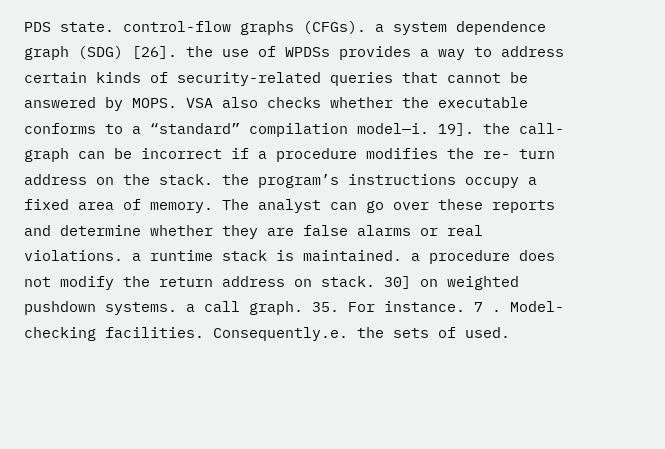PDS state. control-flow graphs (CFGs). a system dependence graph (SDG) [26]. the use of WPDSs provides a way to address certain kinds of security-related queries that cannot be answered by MOPS. VSA also checks whether the executable conforms to a “standard” compilation model—i. 19]. the call-graph can be incorrect if a procedure modifies the re- turn address on the stack. the program’s instructions occupy a fixed area of memory. The analyst can go over these reports and determine whether they are false alarms or real violations. a runtime stack is maintained. a procedure does not modify the return address on stack. 30] on weighted pushdown systems. a call graph. 35. For instance. 7 . Model-checking facilities. Consequently.e. the sets of used.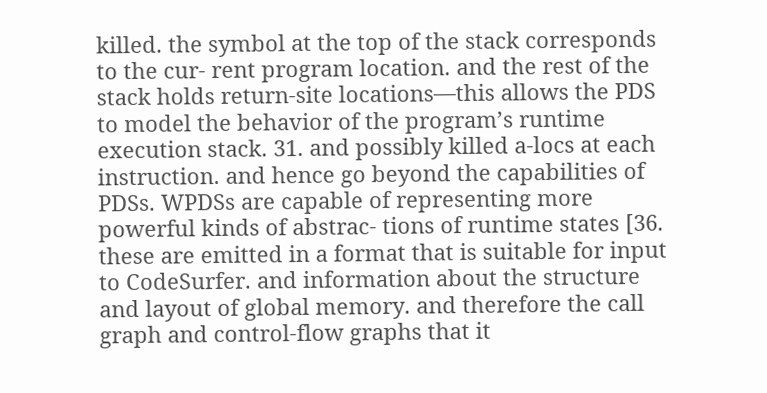killed. the symbol at the top of the stack corresponds to the cur- rent program location. and the rest of the stack holds return-site locations—this allows the PDS to model the behavior of the program’s runtime execution stack. 31. and possibly killed a-locs at each instruction. and hence go beyond the capabilities of PDSs. WPDSs are capable of representing more powerful kinds of abstrac- tions of runtime states [36. these are emitted in a format that is suitable for input to CodeSurfer. and information about the structure and layout of global memory. and therefore the call graph and control-flow graphs that it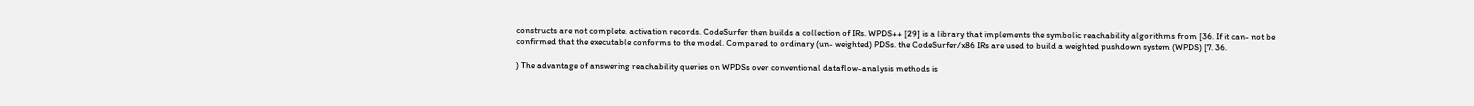constructs are not complete. activation records. CodeSurfer then builds a collection of IRs. WPDS++ [29] is a library that implements the symbolic reachability algorithms from [36. If it can- not be confirmed that the executable conforms to the model. Compared to ordinary (un- weighted) PDSs. the CodeSurfer/x86 IRs are used to build a weighted pushdown system (WPDS) [7. 36.

) The advantage of answering reachability queries on WPDSs over conventional dataflow-analysis methods is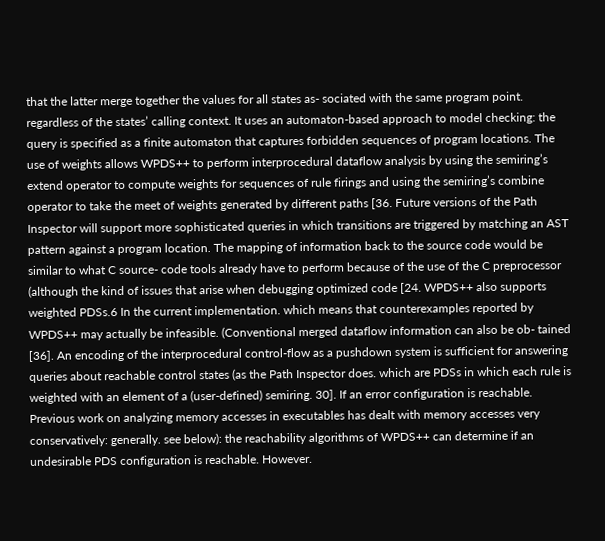that the latter merge together the values for all states as- sociated with the same program point. regardless of the states’ calling context. It uses an automaton-based approach to model checking: the query is specified as a finite automaton that captures forbidden sequences of program locations. The use of weights allows WPDS++ to perform interprocedural dataflow analysis by using the semiring’s extend operator to compute weights for sequences of rule firings and using the semiring’s combine operator to take the meet of weights generated by different paths [36. Future versions of the Path Inspector will support more sophisticated queries in which transitions are triggered by matching an AST pattern against a program location. The mapping of information back to the source code would be similar to what C source- code tools already have to perform because of the use of the C preprocessor (although the kind of issues that arise when debugging optimized code [24. WPDS++ also supports weighted PDSs.6 In the current implementation. which means that counterexamples reported by WPDS++ may actually be infeasible. (Conventional merged dataflow information can also be ob- tained [36]. An encoding of the interprocedural control-flow as a pushdown system is sufficient for answering queries about reachable control states (as the Path Inspector does. which are PDSs in which each rule is weighted with an element of a (user-defined) semiring. 30]. If an error configuration is reachable. Previous work on analyzing memory accesses in executables has dealt with memory accesses very conservatively: generally. see below): the reachability algorithms of WPDS++ can determine if an undesirable PDS configuration is reachable. However.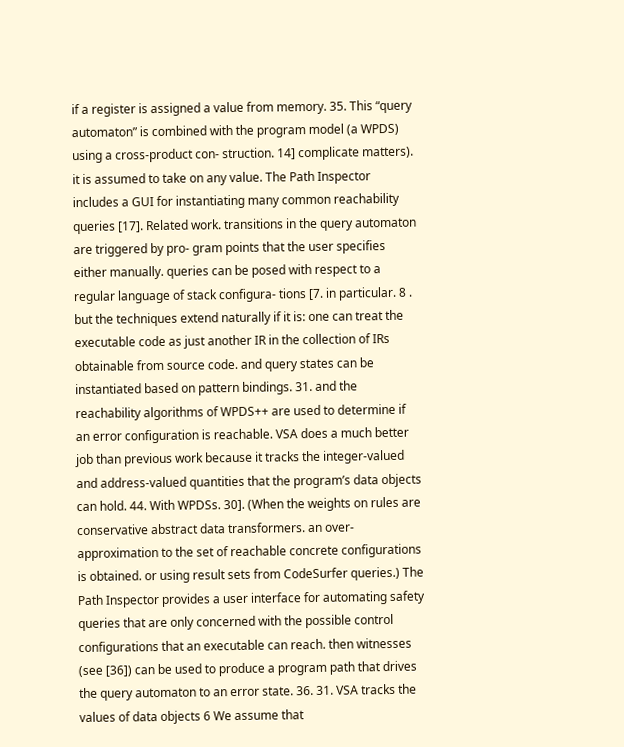if a register is assigned a value from memory. 35. This “query automaton” is combined with the program model (a WPDS) using a cross-product con- struction. 14] complicate matters). it is assumed to take on any value. The Path Inspector includes a GUI for instantiating many common reachability queries [17]. Related work. transitions in the query automaton are triggered by pro- gram points that the user specifies either manually. queries can be posed with respect to a regular language of stack configura- tions [7. in particular. 8 . but the techniques extend naturally if it is: one can treat the executable code as just another IR in the collection of IRs obtainable from source code. and query states can be instantiated based on pattern bindings. 31. and the reachability algorithms of WPDS++ are used to determine if an error configuration is reachable. VSA does a much better job than previous work because it tracks the integer-valued and address-valued quantities that the program’s data objects can hold. 44. With WPDSs. 30]. (When the weights on rules are conservative abstract data transformers. an over-approximation to the set of reachable concrete configurations is obtained. or using result sets from CodeSurfer queries.) The Path Inspector provides a user interface for automating safety queries that are only concerned with the possible control configurations that an executable can reach. then witnesses (see [36]) can be used to produce a program path that drives the query automaton to an error state. 36. 31. VSA tracks the values of data objects 6 We assume that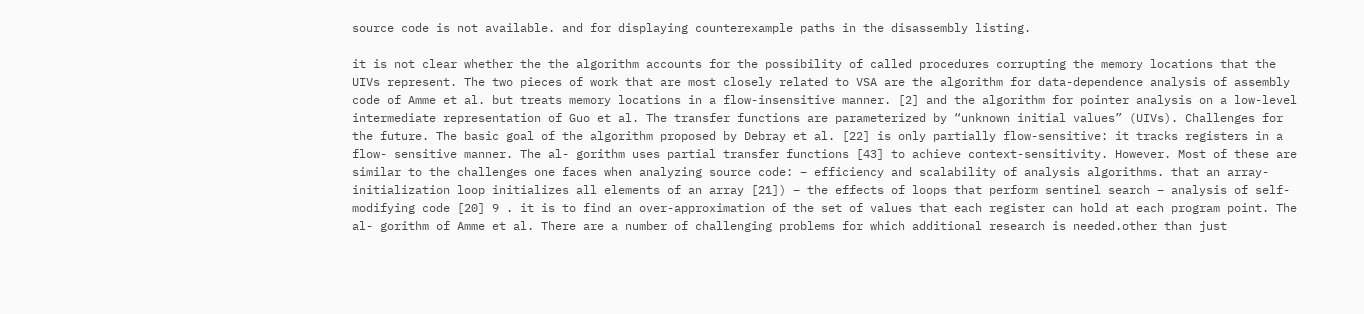source code is not available. and for displaying counterexample paths in the disassembly listing.

it is not clear whether the the algorithm accounts for the possibility of called procedures corrupting the memory locations that the UIVs represent. The two pieces of work that are most closely related to VSA are the algorithm for data-dependence analysis of assembly code of Amme et al. but treats memory locations in a flow-insensitive manner. [2] and the algorithm for pointer analysis on a low-level intermediate representation of Guo et al. The transfer functions are parameterized by “unknown initial values” (UIVs). Challenges for the future. The basic goal of the algorithm proposed by Debray et al. [22] is only partially flow-sensitive: it tracks registers in a flow- sensitive manner. The al- gorithm uses partial transfer functions [43] to achieve context-sensitivity. However. Most of these are similar to the challenges one faces when analyzing source code: – efficiency and scalability of analysis algorithms. that an array- initialization loop initializes all elements of an array [21]) – the effects of loops that perform sentinel search – analysis of self-modifying code [20] 9 . it is to find an over-approximation of the set of values that each register can hold at each program point. The al- gorithm of Amme et al. There are a number of challenging problems for which additional research is needed.other than just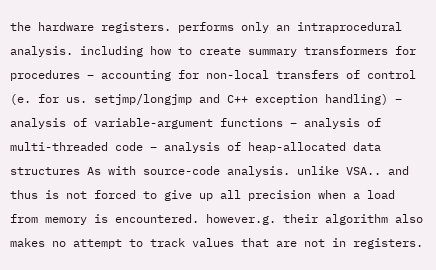the hardware registers. performs only an intraprocedural analysis. including how to create summary transformers for procedures – accounting for non-local transfers of control (e. for us. setjmp/longjmp and C++ exception handling) – analysis of variable-argument functions – analysis of multi-threaded code – analysis of heap-allocated data structures As with source-code analysis. unlike VSA.. and thus is not forced to give up all precision when a load from memory is encountered. however.g. their algorithm also makes no attempt to track values that are not in registers.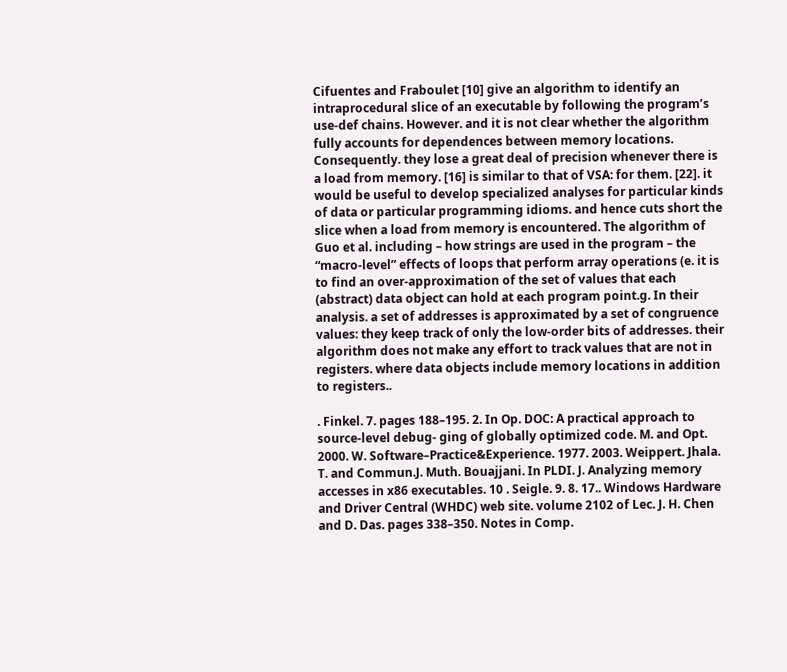Cifuentes and Fraboulet [10] give an algorithm to identify an intraprocedural slice of an executable by following the program’s use-def chains. However. and it is not clear whether the algorithm fully accounts for dependences between memory locations. Consequently. they lose a great deal of precision whenever there is a load from memory. [16] is similar to that of VSA: for them. [22]. it would be useful to develop specialized analyses for particular kinds of data or particular programming idioms. and hence cuts short the slice when a load from memory is encountered. The algorithm of Guo et al. including – how strings are used in the program – the “macro-level” effects of loops that perform array operations (e. it is to find an over-approximation of the set of values that each (abstract) data object can hold at each program point.g. In their analysis. a set of addresses is approximated by a set of congruence values: they keep track of only the low-order bits of addresses. their algorithm does not make any effort to track values that are not in registers. where data objects include memory locations in addition to registers..

. Finkel. 7. pages 188–195. 2. In Op. DOC: A practical approach to source-level debug- ging of globally optimized code. M. and Opt. 2000. W. Software–Practice&Experience. 1977. 2003. Weippert. Jhala. T. and Commun.J. Muth. Bouajjani. In PLDI. J. Analyzing memory accesses in x86 executables. 10 . Seigle. 9. 8. 17.. Windows Hardware and Driver Central (WHDC) web site. volume 2102 of Lec. J. H. Chen and D. Das. pages 338–350. Notes in Comp.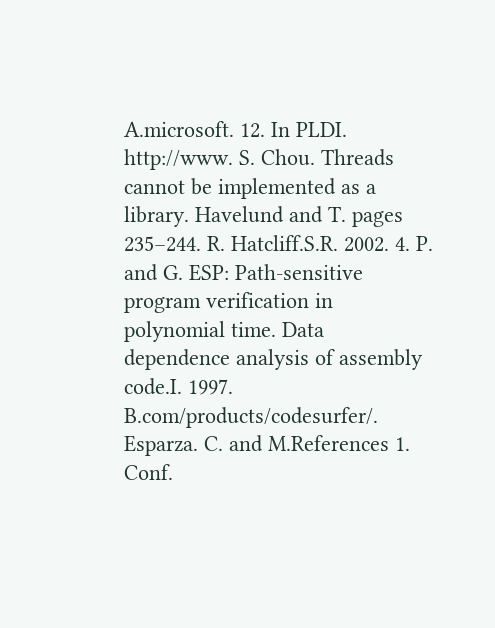A.microsoft. 12. In PLDI. http://www. S. Chou. Threads cannot be implemented as a library. Havelund and T. pages 235–244. R. Hatcliff.S.R. 2002. 4. P. and G. ESP: Path-sensitive program verification in polynomial time. Data dependence analysis of assembly code.I. 1997. B.com/products/codesurfer/. Esparza. C. and M.References 1. Conf.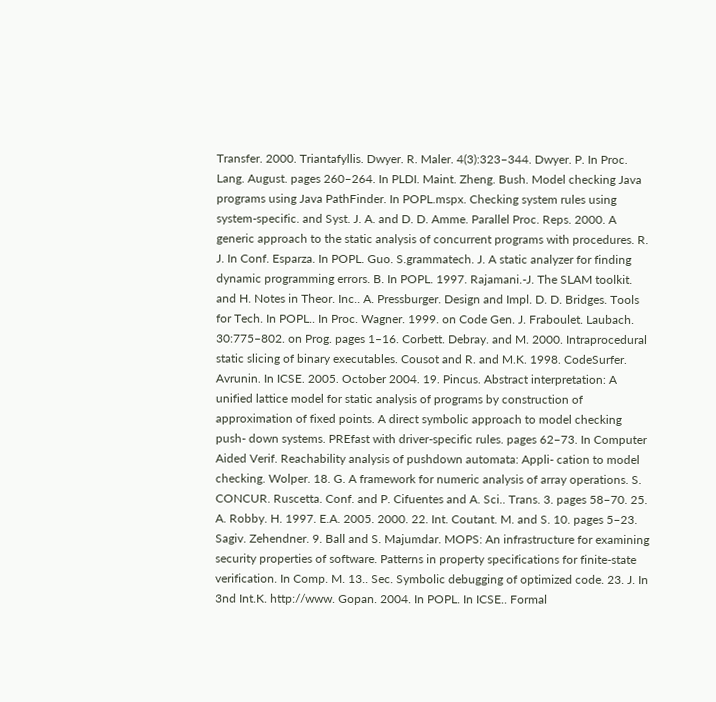Transfer. 2000. Triantafyllis. Dwyer. R. Maler. 4(3):323–344. Dwyer. P. In Proc. Lang. August. pages 260–264. In PLDI. Maint. Zheng. Bush. Model checking Java programs using Java PathFinder. In POPL.mspx. Checking system rules using system-specific. and Syst. J. A. and D. D. Amme. Parallel Proc. Reps. 2000. A generic approach to the static analysis of concurrent programs with procedures. R. J. In Conf. Esparza. In POPL. Guo. S.grammatech. J. A static analyzer for finding dynamic programming errors. B. In POPL. 1997. Rajamani.-J. The SLAM toolkit. and H. Notes in Theor. Inc.. A. Pressburger. Design and Impl. D. D. Bridges. Tools for Tech. In POPL.. In Proc. Wagner. 1999. on Code Gen. J. Fraboulet. Laubach. 30:775–802. on Prog. pages 1–16. Corbett. Debray. and M. 2000. Intraprocedural static slicing of binary executables. Cousot and R. and M.K. 1998. CodeSurfer. Avrunin. In ICSE. 2005. October 2004. 19. Pincus. Abstract interpretation: A unified lattice model for static analysis of programs by construction of approximation of fixed points. A direct symbolic approach to model checking push- down systems. PREfast with driver-specific rules. pages 62–73. In Computer Aided Verif. Reachability analysis of pushdown automata: Appli- cation to model checking. Wolper. 18. G. A framework for numeric analysis of array operations. S. CONCUR. Ruscetta. Conf. and P. Cifuentes and A. Sci.. Trans. 3. pages 58–70. 25. A. Robby. H. 1997. E.A. 2005. 2000. 22. Int. Coutant. M. and S. 10. pages 5–23. Sagiv. Zehendner. 9. Ball and S. Majumdar. MOPS: An infrastructure for examining security properties of software. Patterns in property specifications for finite-state verification. In Comp. M. 13.. Sec. Symbolic debugging of optimized code. 23. J. In 3nd Int.K. http://www. Gopan. 2004. In POPL. In ICSE.. Formal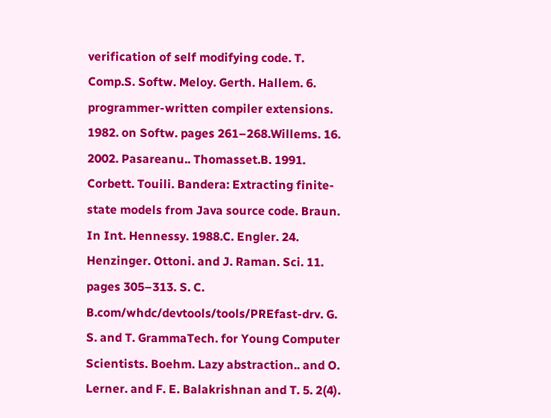verification of self modifying code. T. Comp.S. Softw. Meloy. Gerth. Hallem. 6. programmer-written compiler extensions. 1982. on Softw. pages 261–268.Willems. 16. 2002. Pasareanu.. Thomasset.B. 1991. Corbett. Touili. Bandera: Extracting finite-state models from Java source code. Braun. In Int. Hennessy. 1988.C. Engler. 24. Henzinger. Ottoni. and J. Raman. Sci. 11. pages 305–313. S. C. B.com/whdc/devtools/tools/PREfast-drv. G. S. and T. GrammaTech. for Young Computer Scientists. Boehm. Lazy abstraction.. and O. Lerner. and F. E. Balakrishnan and T. 5. 2(4).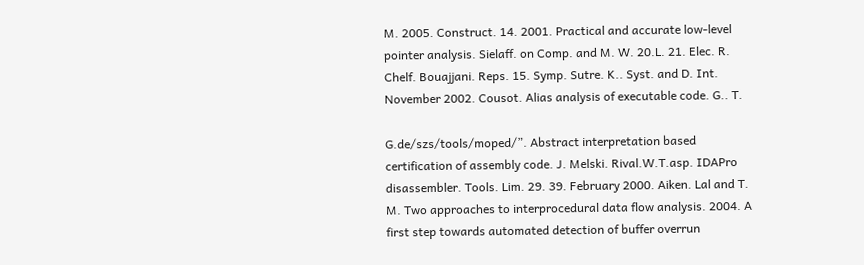M. 2005. Construct. 14. 2001. Practical and accurate low-level pointer analysis. Sielaff. on Comp. and M. W. 20.L. 21. Elec. R. Chelf. Bouajjani. Reps. 15. Symp. Sutre. K.. Syst. and D. Int. November 2002. Cousot. Alias analysis of executable code. G.. T.

G.de/szs/tools/moped/”. Abstract interpretation based certification of assembly code. J. Melski. Rival.W.T.asp. IDAPro disassembler. Tools. Lim. 29. 39. February 2000. Aiken. Lal and T. M. Two approaches to interprocedural data flow analysis. 2004. A first step towards automated detection of buffer overrun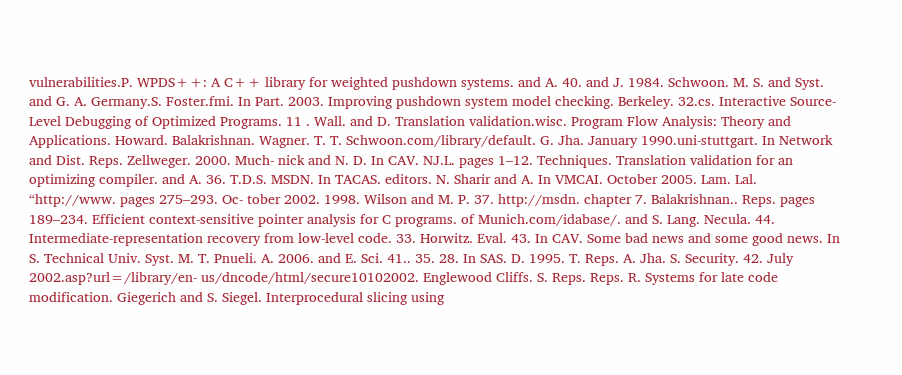vulnerabilities.P. WPDS++: A C++ library for weighted pushdown systems. and A. 40. and J. 1984. Schwoon. M. S. and Syst. and G. A. Germany.S. Foster.fmi. In Part. 2003. Improving pushdown system model checking. Berkeley. 32.cs. Interactive Source-Level Debugging of Optimized Programs. 11 . Wall. and D. Translation validation.wisc. Program Flow Analysis: Theory and Applications. Howard. Balakrishnan. Wagner. T. T. Schwoon.com/library/default. G. Jha. January 1990.uni-stuttgart. In Network and Dist. Reps. Zellweger. 2000. Much- nick and N. D. In CAV. NJ.L. pages 1–12. Techniques. Translation validation for an optimizing compiler. and A. 36. T.D.S. MSDN. In TACAS. editors. N. Sharir and A. In VMCAI. October 2005. Lam. Lal. “http://www. pages 275–293. Oc- tober 2002. 1998. Wilson and M. P. 37. http://msdn. chapter 7. Balakrishnan.. Reps. pages 189–234. Efficient context-sensitive pointer analysis for C programs. of Munich.com/idabase/. and S. Lang. Necula. 44. Intermediate-representation recovery from low-level code. 33. Horwitz. Eval. 43. In CAV. Some bad news and some good news. In S. Technical Univ. Syst. M. T. Pnueli. A. 2006. and E. Sci. 41.. 35. 28. In SAS. D. 1995. T. Reps. A. Jha. S. Security. 42. July 2002.asp?url=/library/en- us/dncode/html/secure10102002. Englewood Cliffs. S. Reps. Reps. R. Systems for late code modification. Giegerich and S. Siegel. Interprocedural slicing using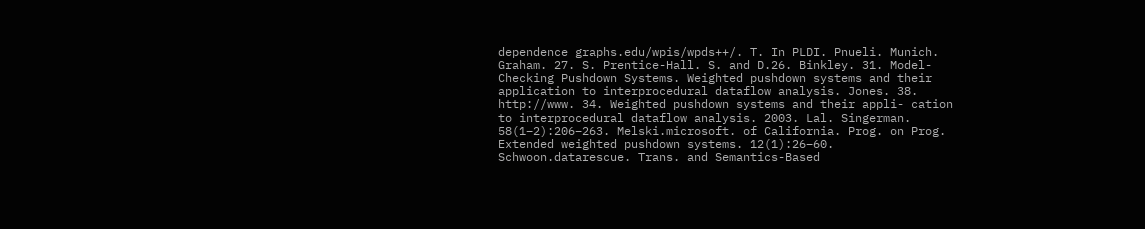dependence graphs.edu/wpis/wpds++/. T. In PLDI. Pnueli. Munich. Graham. 27. S. Prentice-Hall. S. and D.26. Binkley. 31. Model-Checking Pushdown Systems. Weighted pushdown systems and their application to interprocedural dataflow analysis. Jones. 38. http://www. 34. Weighted pushdown systems and their appli- cation to interprocedural dataflow analysis. 2003. Lal. Singerman. 58(1–2):206–263. Melski.microsoft. of California. Prog. on Prog. Extended weighted pushdown systems. 12(1):26–60. Schwoon.datarescue. Trans. and Semantics-Based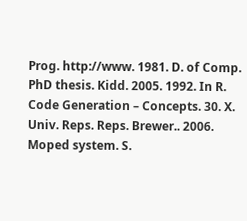Prog. http://www. 1981. D. of Comp. PhD thesis. Kidd. 2005. 1992. In R. Code Generation – Concepts. 30. X. Univ. Reps. Reps. Brewer.. 2006. Moped system. S.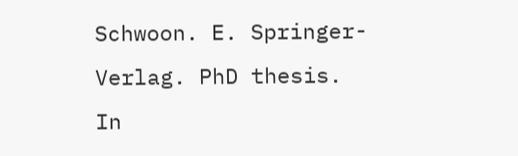Schwoon. E. Springer-Verlag. PhD thesis. In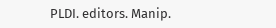PLDI. editors. Manip.